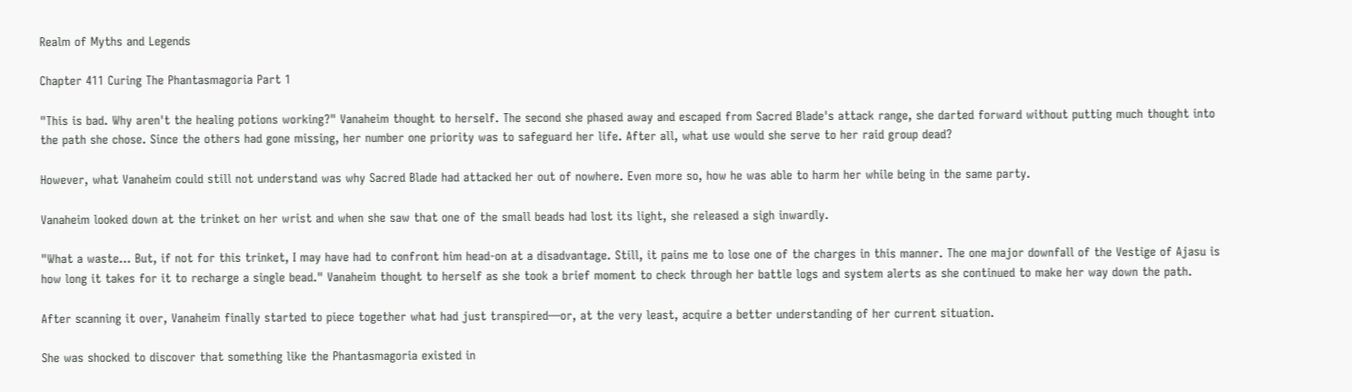Realm of Myths and Legends

Chapter 411 Curing The Phantasmagoria Part 1

"This is bad. Why aren't the healing potions working?" Vanaheim thought to herself. The second she phased away and escaped from Sacred Blade's attack range, she darted forward without putting much thought into the path she chose. Since the others had gone missing, her number one priority was to safeguard her life. After all, what use would she serve to her raid group dead?

However, what Vanaheim could still not understand was why Sacred Blade had attacked her out of nowhere. Even more so, how he was able to harm her while being in the same party.

Vanaheim looked down at the trinket on her wrist and when she saw that one of the small beads had lost its light, she released a sigh inwardly.

"What a waste... But, if not for this trinket, I may have had to confront him head-on at a disadvantage. Still, it pains me to lose one of the charges in this manner. The one major downfall of the Vestige of Ajasu is how long it takes for it to recharge a single bead." Vanaheim thought to herself as she took a brief moment to check through her battle logs and system alerts as she continued to make her way down the path.

After scanning it over, Vanaheim finally started to piece together what had just transpired—or, at the very least, acquire a better understanding of her current situation.

She was shocked to discover that something like the Phantasmagoria existed in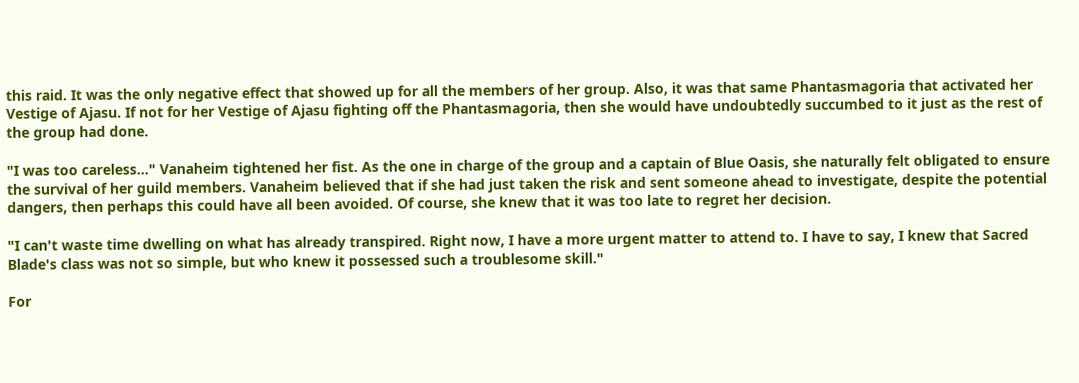this raid. It was the only negative effect that showed up for all the members of her group. Also, it was that same Phantasmagoria that activated her Vestige of Ajasu. If not for her Vestige of Ajasu fighting off the Phantasmagoria, then she would have undoubtedly succumbed to it just as the rest of the group had done.

"I was too careless..." Vanaheim tightened her fist. As the one in charge of the group and a captain of Blue Oasis, she naturally felt obligated to ensure the survival of her guild members. Vanaheim believed that if she had just taken the risk and sent someone ahead to investigate, despite the potential dangers, then perhaps this could have all been avoided. Of course, she knew that it was too late to regret her decision.

"I can't waste time dwelling on what has already transpired. Right now, I have a more urgent matter to attend to. I have to say, I knew that Sacred Blade's class was not so simple, but who knew it possessed such a troublesome skill."

For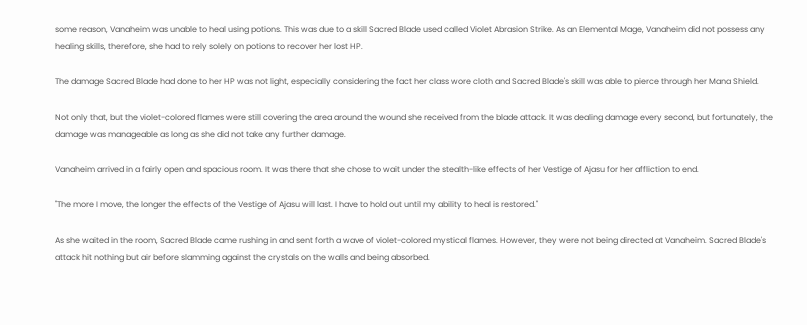some reason, Vanaheim was unable to heal using potions. This was due to a skill Sacred Blade used called Violet Abrasion Strike. As an Elemental Mage, Vanaheim did not possess any healing skills, therefore, she had to rely solely on potions to recover her lost HP.

The damage Sacred Blade had done to her HP was not light, especially considering the fact her class wore cloth and Sacred Blade's skill was able to pierce through her Mana Shield.

Not only that, but the violet-colored flames were still covering the area around the wound she received from the blade attack. It was dealing damage every second, but fortunately, the damage was manageable as long as she did not take any further damage.

Vanaheim arrived in a fairly open and spacious room. It was there that she chose to wait under the stealth-like effects of her Vestige of Ajasu for her affliction to end.

"The more I move, the longer the effects of the Vestige of Ajasu will last. I have to hold out until my ability to heal is restored."

As she waited in the room, Sacred Blade came rushing in and sent forth a wave of violet-colored mystical flames. However, they were not being directed at Vanaheim. Sacred Blade's attack hit nothing but air before slamming against the crystals on the walls and being absorbed.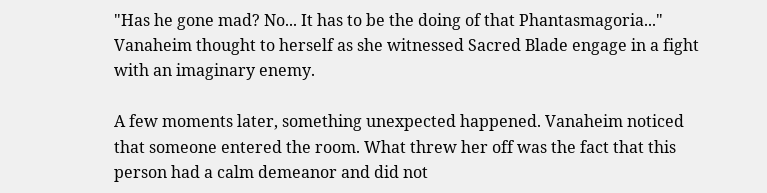"Has he gone mad? No... It has to be the doing of that Phantasmagoria..." Vanaheim thought to herself as she witnessed Sacred Blade engage in a fight with an imaginary enemy.

A few moments later, something unexpected happened. Vanaheim noticed that someone entered the room. What threw her off was the fact that this person had a calm demeanor and did not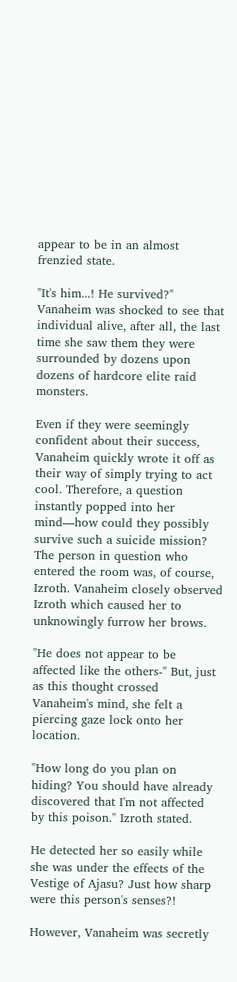appear to be in an almost frenzied state.

"It's him...! He survived?" Vanaheim was shocked to see that individual alive, after all, the last time she saw them they were surrounded by dozens upon dozens of hardcore elite raid monsters.

Even if they were seemingly confident about their success, Vanaheim quickly wrote it off as their way of simply trying to act cool. Therefore, a question instantly popped into her mind—how could they possibly survive such a suicide mission? The person in question who entered the room was, of course, Izroth. Vanaheim closely observed Izroth which caused her to unknowingly furrow her brows.

"He does not appear to be affected like the others-" But, just as this thought crossed Vanaheim's mind, she felt a piercing gaze lock onto her location.

"How long do you plan on hiding? You should have already discovered that I'm not affected by this poison." Izroth stated.

He detected her so easily while she was under the effects of the Vestige of Ajasu? Just how sharp were this person's senses?!

However, Vanaheim was secretly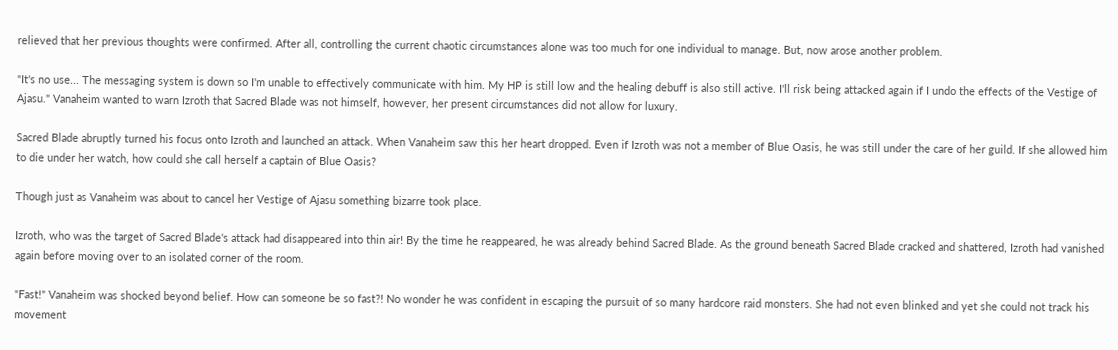relieved that her previous thoughts were confirmed. After all, controlling the current chaotic circumstances alone was too much for one individual to manage. But, now arose another problem.

"It's no use... The messaging system is down so I'm unable to effectively communicate with him. My HP is still low and the healing debuff is also still active. I'll risk being attacked again if I undo the effects of the Vestige of Ajasu." Vanaheim wanted to warn Izroth that Sacred Blade was not himself, however, her present circumstances did not allow for luxury.

Sacred Blade abruptly turned his focus onto Izroth and launched an attack. When Vanaheim saw this her heart dropped. Even if Izroth was not a member of Blue Oasis, he was still under the care of her guild. If she allowed him to die under her watch, how could she call herself a captain of Blue Oasis?

Though just as Vanaheim was about to cancel her Vestige of Ajasu something bizarre took place.

Izroth, who was the target of Sacred Blade's attack had disappeared into thin air! By the time he reappeared, he was already behind Sacred Blade. As the ground beneath Sacred Blade cracked and shattered, Izroth had vanished again before moving over to an isolated corner of the room.

"Fast!" Vanaheim was shocked beyond belief. How can someone be so fast?! No wonder he was confident in escaping the pursuit of so many hardcore raid monsters. She had not even blinked and yet she could not track his movement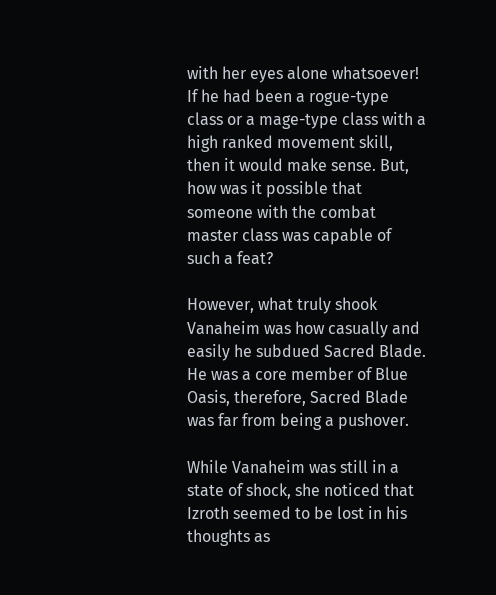with her eyes alone whatsoever! If he had been a rogue-type class or a mage-type class with a high ranked movement skill, then it would make sense. But, how was it possible that someone with the combat master class was capable of such a feat?

However, what truly shook Vanaheim was how casually and easily he subdued Sacred Blade. He was a core member of Blue Oasis, therefore, Sacred Blade was far from being a pushover.

While Vanaheim was still in a state of shock, she noticed that Izroth seemed to be lost in his thoughts as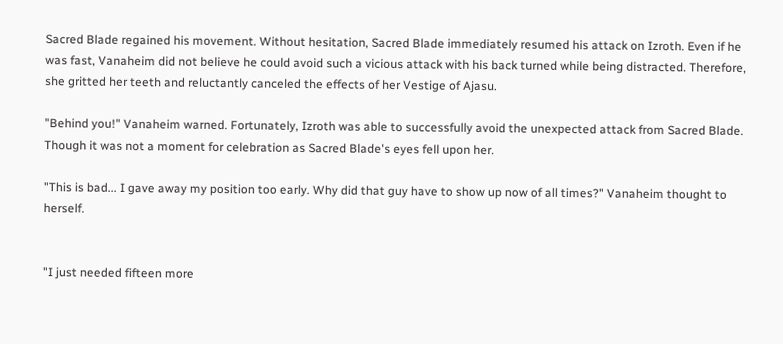Sacred Blade regained his movement. Without hesitation, Sacred Blade immediately resumed his attack on Izroth. Even if he was fast, Vanaheim did not believe he could avoid such a vicious attack with his back turned while being distracted. Therefore, she gritted her teeth and reluctantly canceled the effects of her Vestige of Ajasu.

"Behind you!" Vanaheim warned. Fortunately, Izroth was able to successfully avoid the unexpected attack from Sacred Blade. Though it was not a moment for celebration as Sacred Blade's eyes fell upon her.

"This is bad... I gave away my position too early. Why did that guy have to show up now of all times?" Vanaheim thought to herself.


"I just needed fifteen more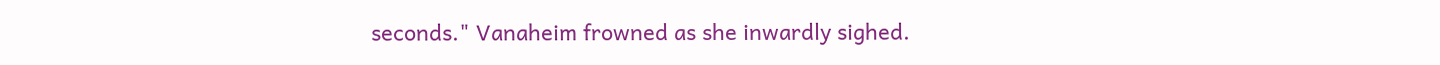seconds." Vanaheim frowned as she inwardly sighed.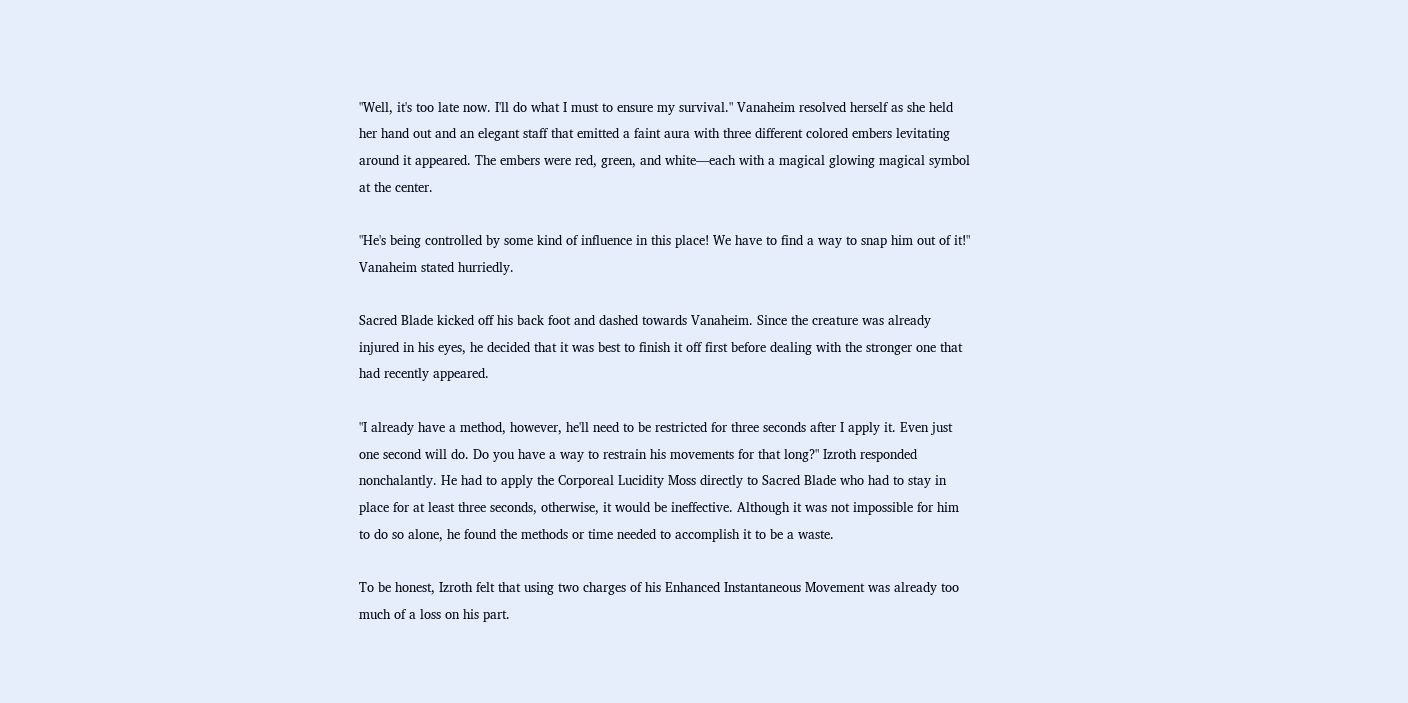"Well, it's too late now. I'll do what I must to ensure my survival." Vanaheim resolved herself as she held her hand out and an elegant staff that emitted a faint aura with three different colored embers levitating around it appeared. The embers were red, green, and white—each with a magical glowing magical symbol at the center.

"He's being controlled by some kind of influence in this place! We have to find a way to snap him out of it!" Vanaheim stated hurriedly.

Sacred Blade kicked off his back foot and dashed towards Vanaheim. Since the creature was already injured in his eyes, he decided that it was best to finish it off first before dealing with the stronger one that had recently appeared.

"I already have a method, however, he'll need to be restricted for three seconds after I apply it. Even just one second will do. Do you have a way to restrain his movements for that long?" Izroth responded nonchalantly. He had to apply the Corporeal Lucidity Moss directly to Sacred Blade who had to stay in place for at least three seconds, otherwise, it would be ineffective. Although it was not impossible for him to do so alone, he found the methods or time needed to accomplish it to be a waste.

To be honest, Izroth felt that using two charges of his Enhanced Instantaneous Movement was already too much of a loss on his part.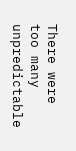There were too many unpredictable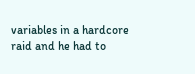variables in a hardcore raid and he had to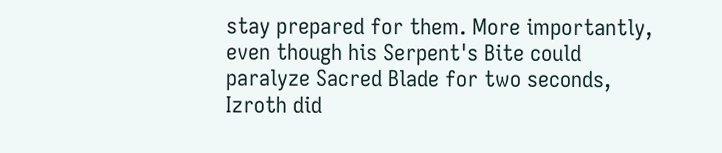stay prepared for them. More importantly, even though his Serpent's Bite could paralyze Sacred Blade for two seconds, Izroth did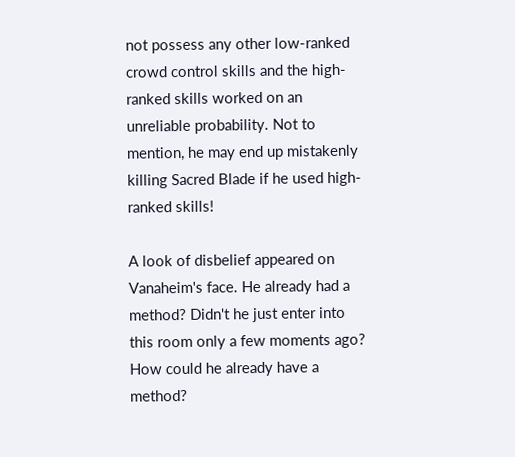not possess any other low-ranked crowd control skills and the high-ranked skills worked on an unreliable probability. Not to mention, he may end up mistakenly killing Sacred Blade if he used high-ranked skills!

A look of disbelief appeared on Vanaheim's face. He already had a method? Didn't he just enter into this room only a few moments ago? How could he already have a method?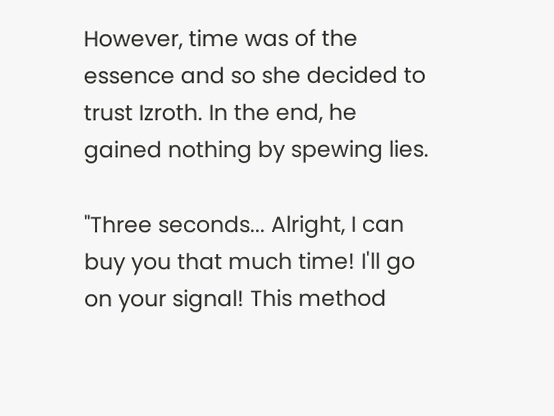However, time was of the essence and so she decided to trust Izroth. In the end, he gained nothing by spewing lies.

"Three seconds... Alright, I can buy you that much time! I'll go on your signal! This method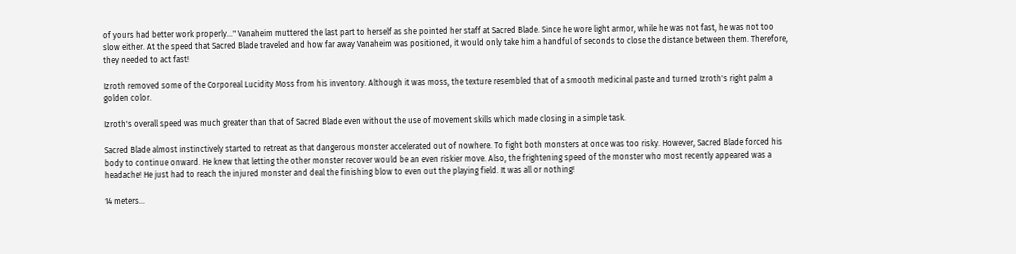of yours had better work properly..." Vanaheim muttered the last part to herself as she pointed her staff at Sacred Blade. Since he wore light armor, while he was not fast, he was not too slow either. At the speed that Sacred Blade traveled and how far away Vanaheim was positioned, it would only take him a handful of seconds to close the distance between them. Therefore, they needed to act fast!

Izroth removed some of the Corporeal Lucidity Moss from his inventory. Although it was moss, the texture resembled that of a smooth medicinal paste and turned Izroth's right palm a golden color.

Izroth's overall speed was much greater than that of Sacred Blade even without the use of movement skills which made closing in a simple task.

Sacred Blade almost instinctively started to retreat as that dangerous monster accelerated out of nowhere. To fight both monsters at once was too risky. However, Sacred Blade forced his body to continue onward. He knew that letting the other monster recover would be an even riskier move. Also, the frightening speed of the monster who most recently appeared was a headache! He just had to reach the injured monster and deal the finishing blow to even out the playing field. It was all or nothing!

14 meters...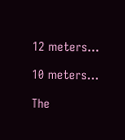12 meters...

10 meters...

The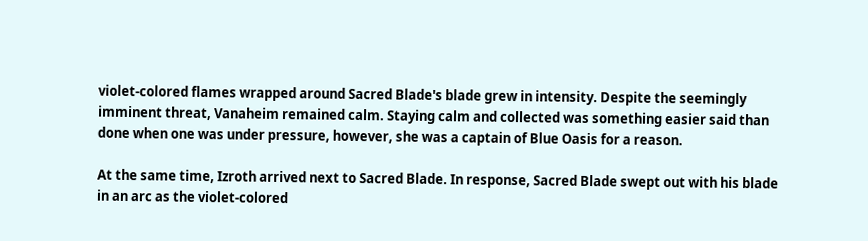violet-colored flames wrapped around Sacred Blade's blade grew in intensity. Despite the seemingly imminent threat, Vanaheim remained calm. Staying calm and collected was something easier said than done when one was under pressure, however, she was a captain of Blue Oasis for a reason.

At the same time, Izroth arrived next to Sacred Blade. In response, Sacred Blade swept out with his blade in an arc as the violet-colored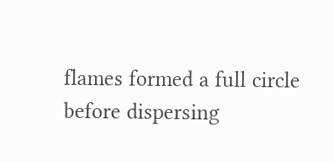flames formed a full circle before dispersing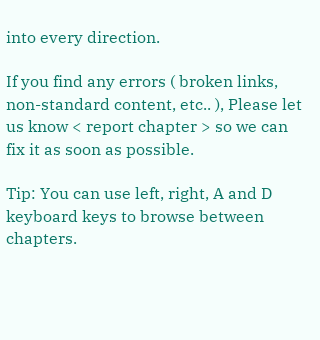into every direction.

If you find any errors ( broken links, non-standard content, etc.. ), Please let us know < report chapter > so we can fix it as soon as possible.

Tip: You can use left, right, A and D keyboard keys to browse between chapters.